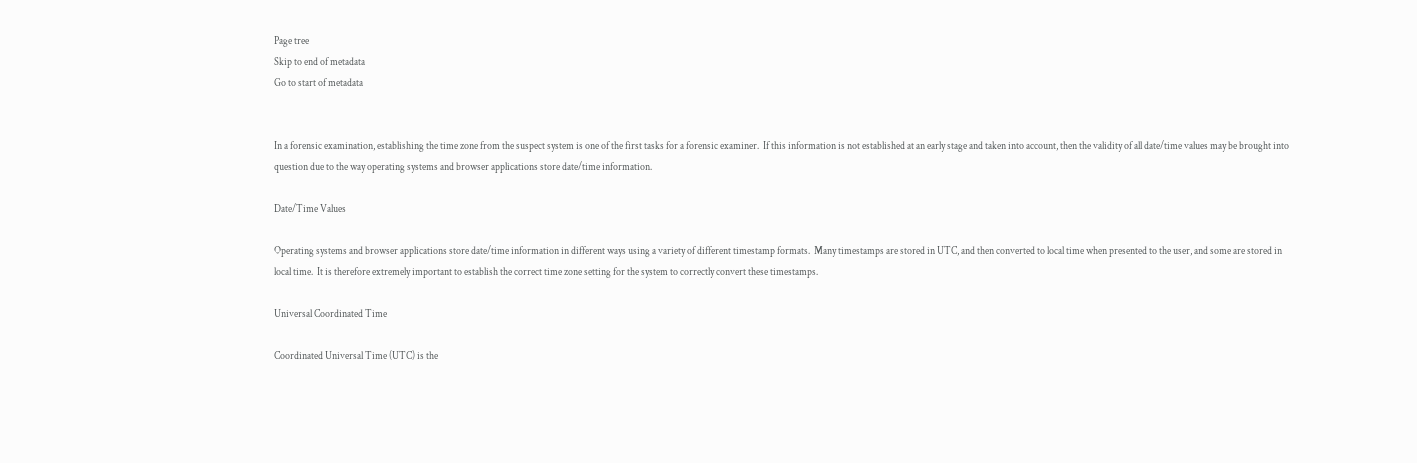Page tree
Skip to end of metadata
Go to start of metadata


In a forensic examination, establishing the time zone from the suspect system is one of the first tasks for a forensic examiner.  If this information is not established at an early stage and taken into account, then the validity of all date/time values may be brought into question due to the way operating systems and browser applications store date/time information.

Date/Time Values

Operating systems and browser applications store date/time information in different ways using a variety of different timestamp formats.  Many timestamps are stored in UTC, and then converted to local time when presented to the user, and some are stored in local time.  It is therefore extremely important to establish the correct time zone setting for the system to correctly convert these timestamps.

Universal Coordinated Time

Coordinated Universal Time (UTC) is the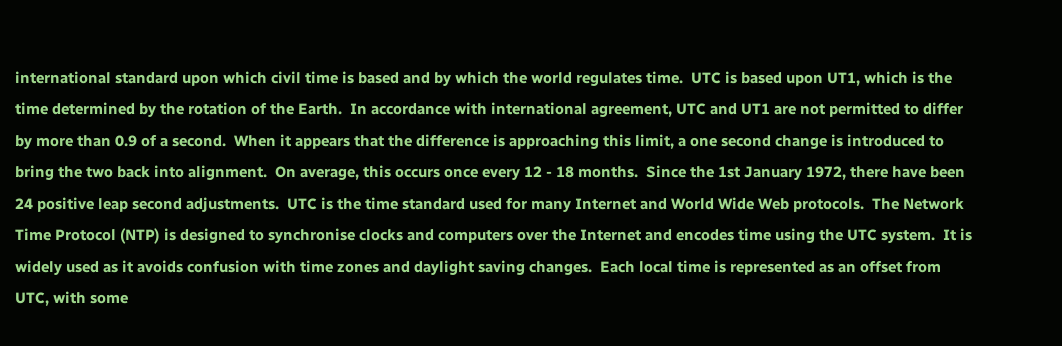international standard upon which civil time is based and by which the world regulates time.  UTC is based upon UT1, which is the time determined by the rotation of the Earth.  In accordance with international agreement, UTC and UT1 are not permitted to differ by more than 0.9 of a second.  When it appears that the difference is approaching this limit, a one second change is introduced to bring the two back into alignment.  On average, this occurs once every 12 - 18 months.  Since the 1st January 1972, there have been 24 positive leap second adjustments.  UTC is the time standard used for many Internet and World Wide Web protocols.  The Network Time Protocol (NTP) is designed to synchronise clocks and computers over the Internet and encodes time using the UTC system.  It is widely used as it avoids confusion with time zones and daylight saving changes.  Each local time is represented as an offset from UTC, with some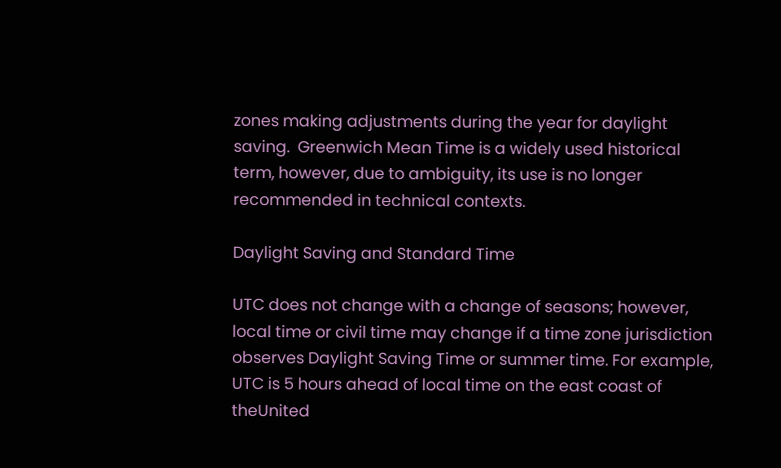zones making adjustments during the year for daylight saving.  Greenwich Mean Time is a widely used historical term, however, due to ambiguity, its use is no longer recommended in technical contexts.

Daylight Saving and Standard Time

UTC does not change with a change of seasons; however, local time or civil time may change if a time zone jurisdiction observes Daylight Saving Time or summer time. For example, UTC is 5 hours ahead of local time on the east coast of theUnited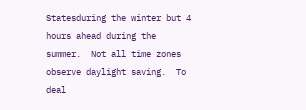Statesduring the winter but 4 hours ahead during the summer.  Not all time zones observe daylight saving.  To deal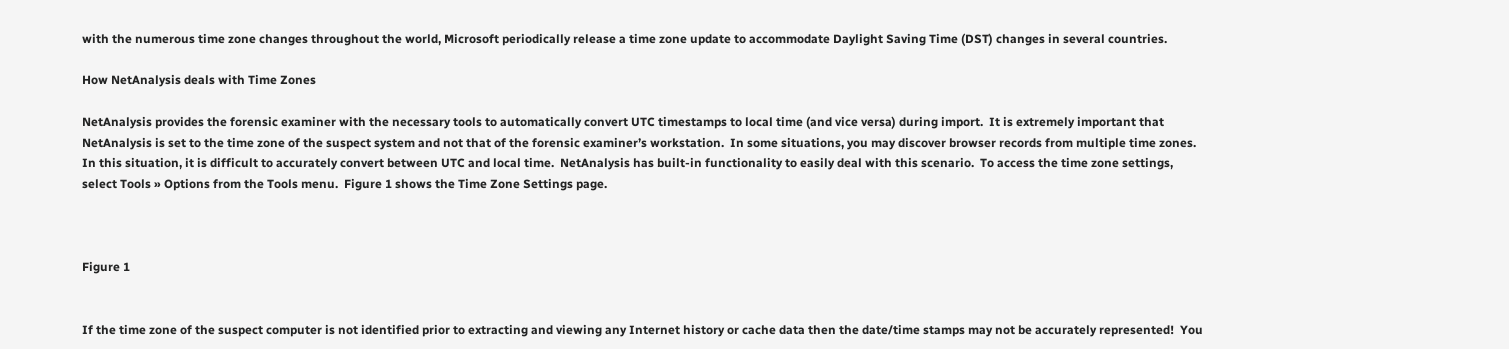with the numerous time zone changes throughout the world, Microsoft periodically release a time zone update to accommodate Daylight Saving Time (DST) changes in several countries.

How NetAnalysis deals with Time Zones

NetAnalysis provides the forensic examiner with the necessary tools to automatically convert UTC timestamps to local time (and vice versa) during import.  It is extremely important that NetAnalysis is set to the time zone of the suspect system and not that of the forensic examiner’s workstation.  In some situations, you may discover browser records from multiple time zones.  In this situation, it is difficult to accurately convert between UTC and local time.  NetAnalysis has built-in functionality to easily deal with this scenario.  To access the time zone settings, select Tools » Options from the Tools menu.  Figure 1 shows the Time Zone Settings page.



Figure 1


If the time zone of the suspect computer is not identified prior to extracting and viewing any Internet history or cache data then the date/time stamps may not be accurately represented!  You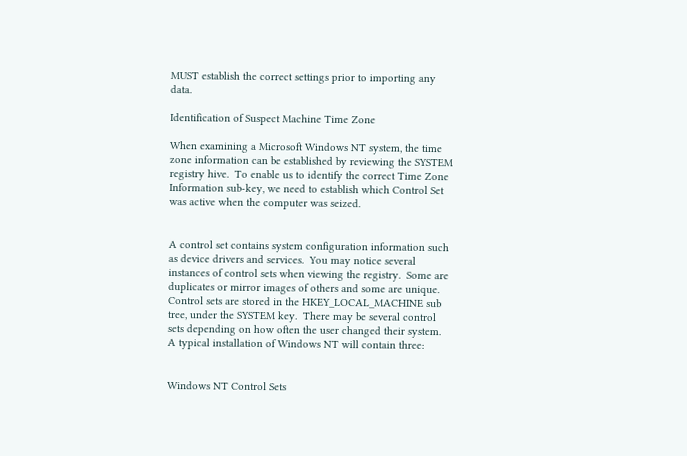MUST establish the correct settings prior to importing any data.

Identification of Suspect Machine Time Zone

When examining a Microsoft Windows NT system, the time zone information can be established by reviewing the SYSTEM registry hive.  To enable us to identify the correct Time Zone Information sub-key, we need to establish which Control Set was active when the computer was seized.


A control set contains system configuration information such as device drivers and services.  You may notice several instances of control sets when viewing the registry.  Some are duplicates or mirror images of others and some are unique.  Control sets are stored in the HKEY_LOCAL_MACHINE sub tree, under the SYSTEM key.  There may be several control sets depending on how often the user changed their system.  A typical installation of Windows NT will contain three:


Windows NT Control Sets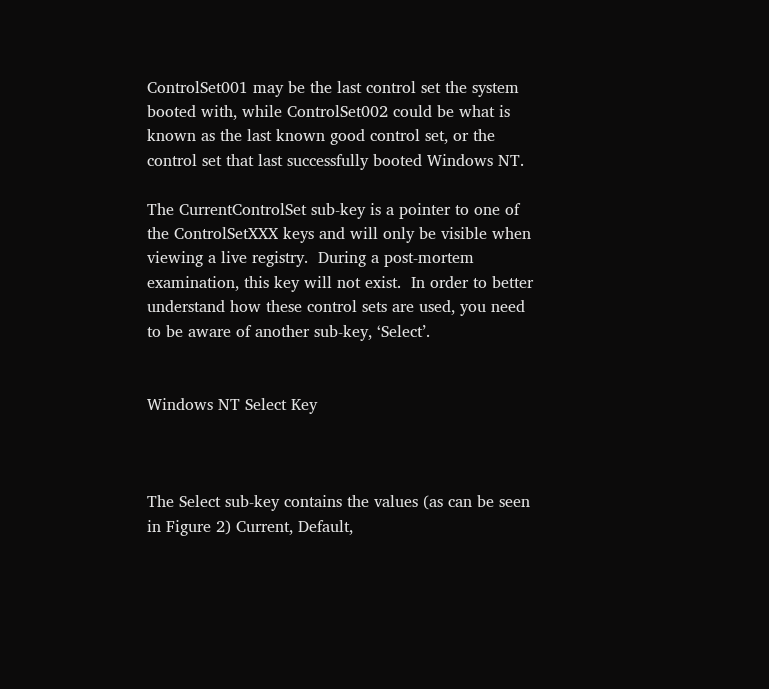ControlSet001 may be the last control set the system booted with, while ControlSet002 could be what is known as the last known good control set, or the control set that last successfully booted Windows NT.

The CurrentControlSet sub-key is a pointer to one of the ControlSetXXX keys and will only be visible when viewing a live registry.  During a post-mortem examination, this key will not exist.  In order to better understand how these control sets are used, you need to be aware of another sub-key, ‘Select’.


Windows NT Select Key



The Select sub-key contains the values (as can be seen in Figure 2) Current, Default,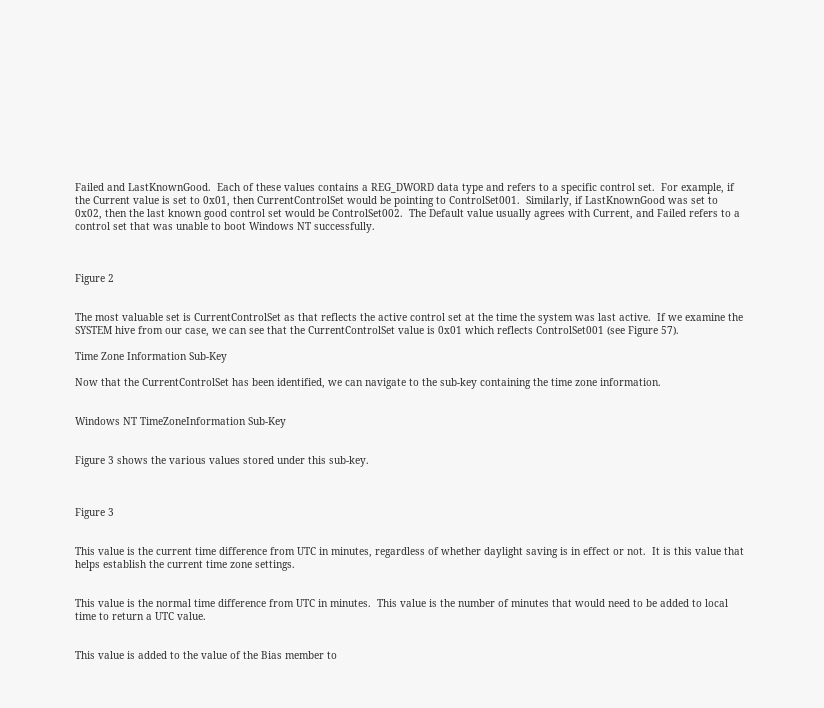Failed and LastKnownGood.  Each of these values contains a REG_DWORD data type and refers to a specific control set.  For example, if the Current value is set to 0x01, then CurrentControlSet would be pointing to ControlSet001.  Similarly, if LastKnownGood was set to 0x02, then the last known good control set would be ControlSet002.  The Default value usually agrees with Current, and Failed refers to a control set that was unable to boot Windows NT successfully.



Figure 2


The most valuable set is CurrentControlSet as that reflects the active control set at the time the system was last active.  If we examine the SYSTEM hive from our case, we can see that the CurrentControlSet value is 0x01 which reflects ControlSet001 (see Figure 57).

Time Zone Information Sub-Key

Now that the CurrentControlSet has been identified, we can navigate to the sub-key containing the time zone information.


Windows NT TimeZoneInformation Sub-Key


Figure 3 shows the various values stored under this sub-key.



Figure 3


This value is the current time difference from UTC in minutes, regardless of whether daylight saving is in effect or not.  It is this value that helps establish the current time zone settings.


This value is the normal time difference from UTC in minutes.  This value is the number of minutes that would need to be added to local time to return a UTC value.


This value is added to the value of the Bias member to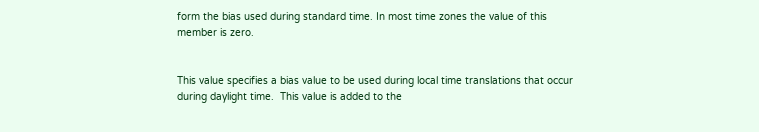form the bias used during standard time. In most time zones the value of this member is zero.


This value specifies a bias value to be used during local time translations that occur during daylight time.  This value is added to the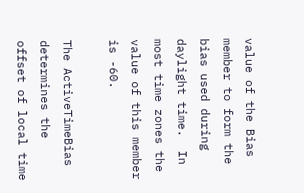value of the Bias member to form the bias used during daylight time.  In most time zones the value of this member is -60.

The ActiveTimeBias determines the offset of local time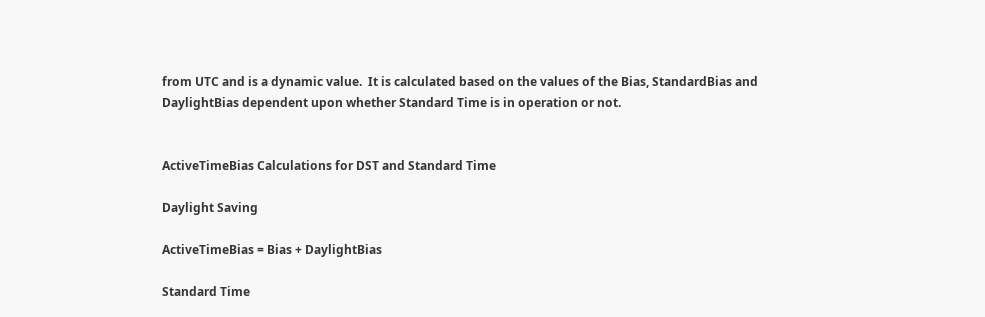from UTC and is a dynamic value.  It is calculated based on the values of the Bias, StandardBias and DaylightBias dependent upon whether Standard Time is in operation or not.


ActiveTimeBias Calculations for DST and Standard Time

Daylight Saving

ActiveTimeBias = Bias + DaylightBias

Standard Time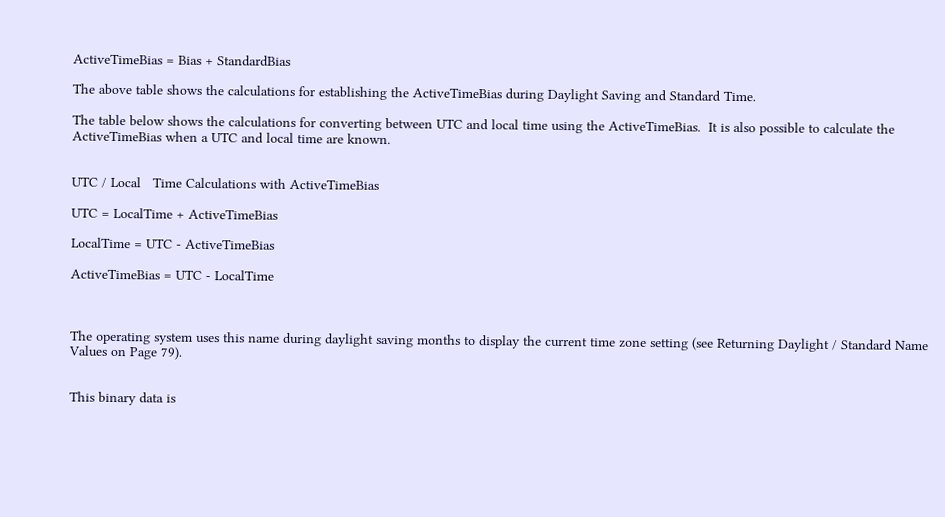ActiveTimeBias = Bias + StandardBias

The above table shows the calculations for establishing the ActiveTimeBias during Daylight Saving and Standard Time.

The table below shows the calculations for converting between UTC and local time using the ActiveTimeBias.  It is also possible to calculate the ActiveTimeBias when a UTC and local time are known.


UTC / Local   Time Calculations with ActiveTimeBias

UTC = LocalTime + ActiveTimeBias

LocalTime = UTC - ActiveTimeBias

ActiveTimeBias = UTC - LocalTime



The operating system uses this name during daylight saving months to display the current time zone setting (see Returning Daylight / Standard Name Values on Page 79).


This binary data is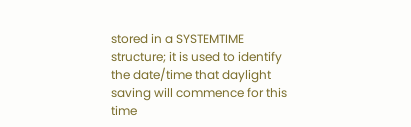stored in a SYSTEMTIME structure; it is used to identify the date/time that daylight saving will commence for this time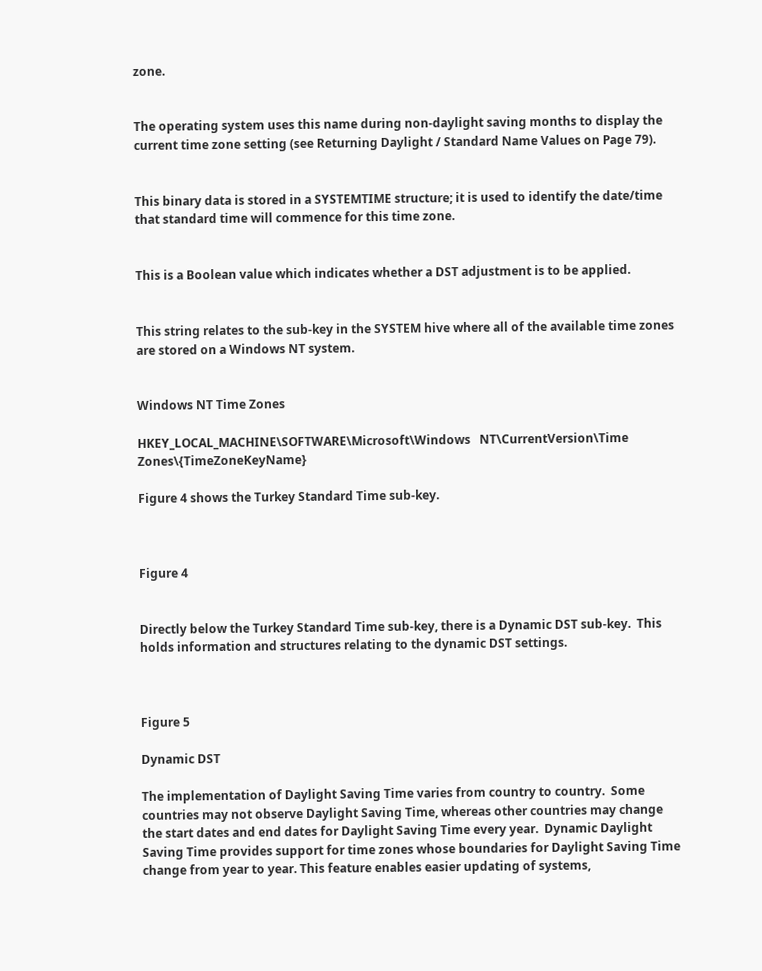zone.


The operating system uses this name during non-daylight saving months to display the current time zone setting (see Returning Daylight / Standard Name Values on Page 79).


This binary data is stored in a SYSTEMTIME structure; it is used to identify the date/time that standard time will commence for this time zone.


This is a Boolean value which indicates whether a DST adjustment is to be applied.


This string relates to the sub-key in the SYSTEM hive where all of the available time zones are stored on a Windows NT system.


Windows NT Time Zones

HKEY_LOCAL_MACHINE\SOFTWARE\Microsoft\Windows   NT\CurrentVersion\Time Zones\{TimeZoneKeyName}

Figure 4 shows the Turkey Standard Time sub-key.



Figure 4


Directly below the Turkey Standard Time sub-key, there is a Dynamic DST sub-key.  This holds information and structures relating to the dynamic DST settings.



Figure 5

Dynamic DST

The implementation of Daylight Saving Time varies from country to country.  Some countries may not observe Daylight Saving Time, whereas other countries may change the start dates and end dates for Daylight Saving Time every year.  Dynamic Daylight Saving Time provides support for time zones whose boundaries for Daylight Saving Time change from year to year. This feature enables easier updating of systems,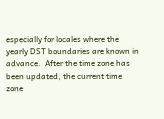especially for locales where the yearly DST boundaries are known in advance.  After the time zone has been updated, the current time zone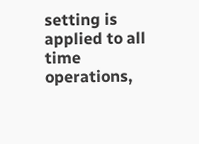setting is applied to all time operations,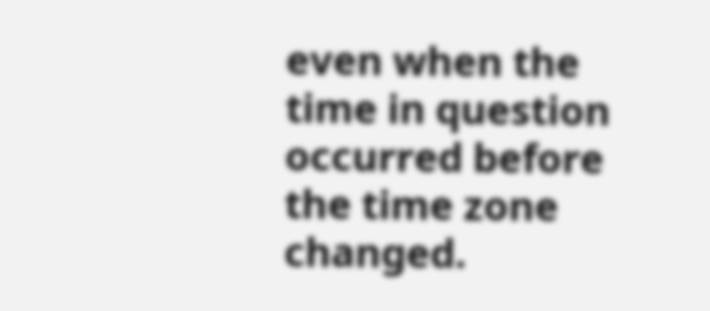even when the time in question occurred before the time zone changed.